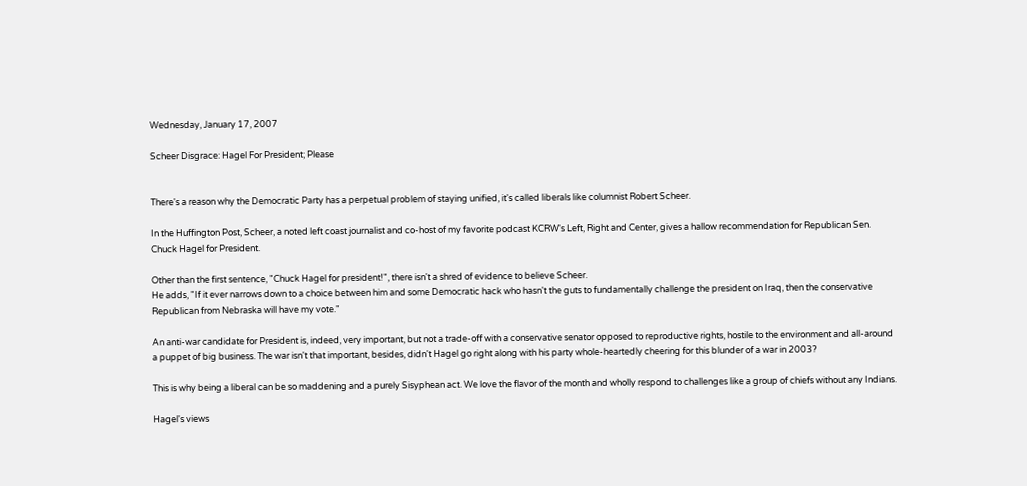Wednesday, January 17, 2007

Scheer Disgrace: Hagel For President; Please


There's a reason why the Democratic Party has a perpetual problem of staying unified, it's called liberals like columnist Robert Scheer.

In the Huffington Post, Scheer, a noted left coast journalist and co-host of my favorite podcast KCRW's Left, Right and Center, gives a hallow recommendation for Republican Sen. Chuck Hagel for President.

Other than the first sentence, "Chuck Hagel for president!", there isn't a shred of evidence to believe Scheer.
He adds, "If it ever narrows down to a choice between him and some Democratic hack who hasn't the guts to fundamentally challenge the president on Iraq, then the conservative Republican from Nebraska will have my vote."

An anti-war candidate for President is, indeed, very important, but not a trade-off with a conservative senator opposed to reproductive rights, hostile to the environment and all-around a puppet of big business. The war isn't that important, besides, didn't Hagel go right along with his party whole-heartedly cheering for this blunder of a war in 2003?

This is why being a liberal can be so maddening and a purely Sisyphean act. We love the flavor of the month and wholly respond to challenges like a group of chiefs without any Indians.

Hagel's views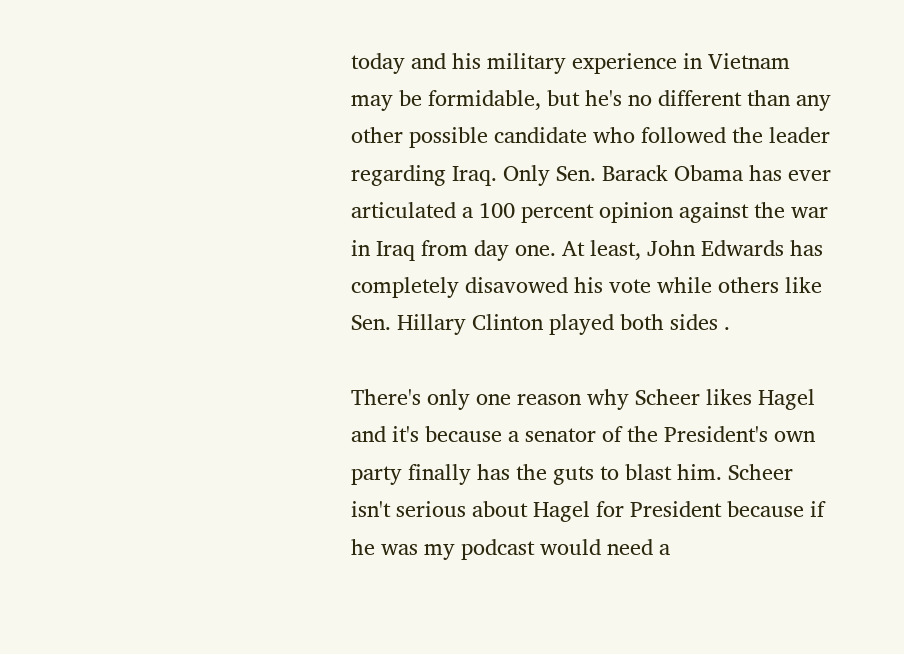today and his military experience in Vietnam may be formidable, but he's no different than any other possible candidate who followed the leader regarding Iraq. Only Sen. Barack Obama has ever articulated a 100 percent opinion against the war in Iraq from day one. At least, John Edwards has completely disavowed his vote while others like Sen. Hillary Clinton played both sides .

There's only one reason why Scheer likes Hagel and it's because a senator of the President's own party finally has the guts to blast him. Scheer isn't serious about Hagel for President because if he was my podcast would need a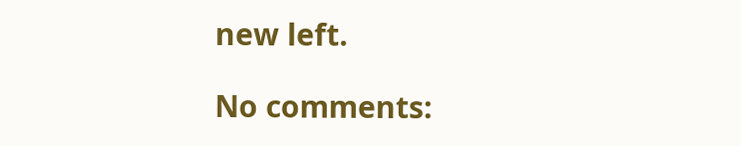new left.

No comments: